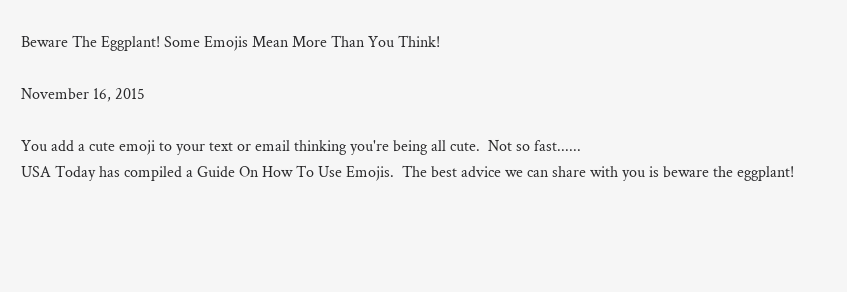Beware The Eggplant! Some Emojis Mean More Than You Think!

November 16, 2015

You add a cute emoji to your text or email thinking you're being all cute.  Not so fast......
USA Today has compiled a Guide On How To Use Emojis.  The best advice we can share with you is beware the eggplant!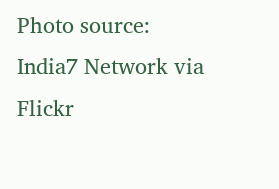Photo source: India7 Network via Flickr